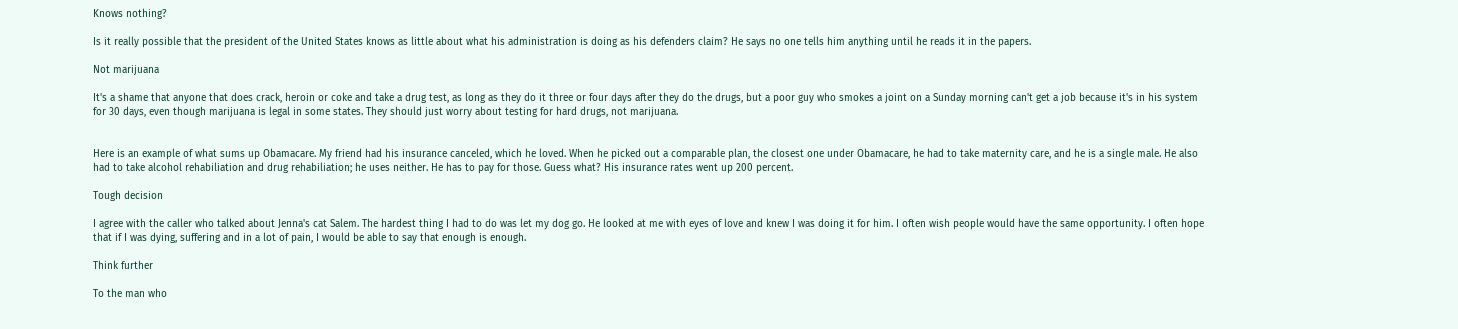Knows nothing?

Is it really possible that the president of the United States knows as little about what his administration is doing as his defenders claim? He says no one tells him anything until he reads it in the papers.

Not marijuana

It's a shame that anyone that does crack, heroin or coke and take a drug test, as long as they do it three or four days after they do the drugs, but a poor guy who smokes a joint on a Sunday morning can't get a job because it's in his system for 30 days, even though marijuana is legal in some states. They should just worry about testing for hard drugs, not marijuana.


Here is an example of what sums up Obamacare. My friend had his insurance canceled, which he loved. When he picked out a comparable plan, the closest one under Obamacare, he had to take maternity care, and he is a single male. He also had to take alcohol rehabiliation and drug rehabiliation; he uses neither. He has to pay for those. Guess what? His insurance rates went up 200 percent.

Tough decision

I agree with the caller who talked about Jenna's cat Salem. The hardest thing I had to do was let my dog go. He looked at me with eyes of love and knew I was doing it for him. I often wish people would have the same opportunity. I often hope that if I was dying, suffering and in a lot of pain, I would be able to say that enough is enough.

Think further

To the man who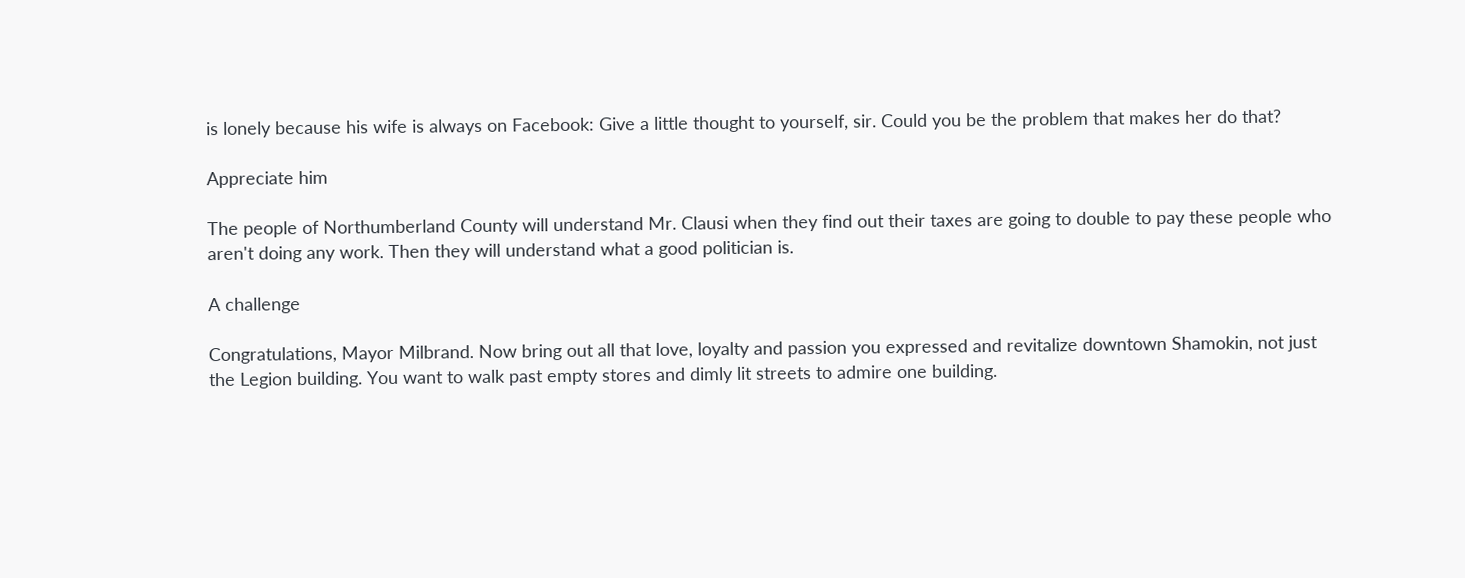is lonely because his wife is always on Facebook: Give a little thought to yourself, sir. Could you be the problem that makes her do that?

Appreciate him

The people of Northumberland County will understand Mr. Clausi when they find out their taxes are going to double to pay these people who aren't doing any work. Then they will understand what a good politician is.

A challenge

Congratulations, Mayor Milbrand. Now bring out all that love, loyalty and passion you expressed and revitalize downtown Shamokin, not just the Legion building. You want to walk past empty stores and dimly lit streets to admire one building.